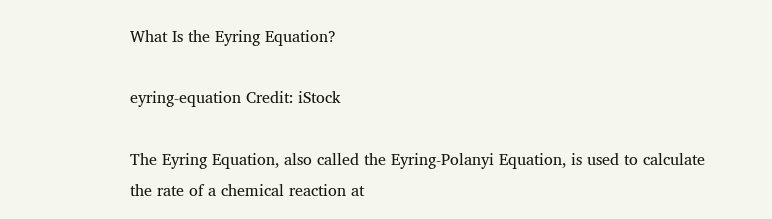What Is the Eyring Equation?

eyring-equation Credit: iStock

The Eyring Equation, also called the Eyring-Polanyi Equation, is used to calculate the rate of a chemical reaction at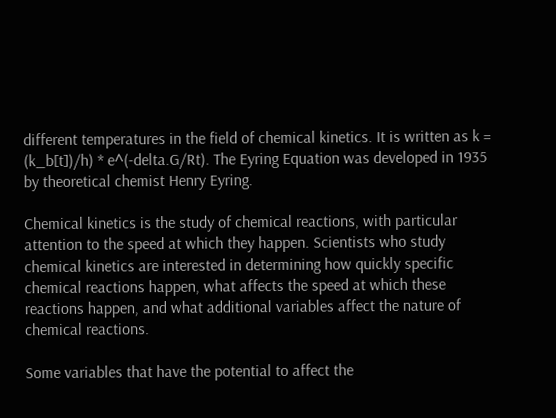different temperatures in the field of chemical kinetics. It is written as k = (k_b[t])/h) * e^(-delta.G/Rt). The Eyring Equation was developed in 1935 by theoretical chemist Henry Eyring.

Chemical kinetics is the study of chemical reactions, with particular attention to the speed at which they happen. Scientists who study chemical kinetics are interested in determining how quickly specific chemical reactions happen, what affects the speed at which these reactions happen, and what additional variables affect the nature of chemical reactions.

Some variables that have the potential to affect the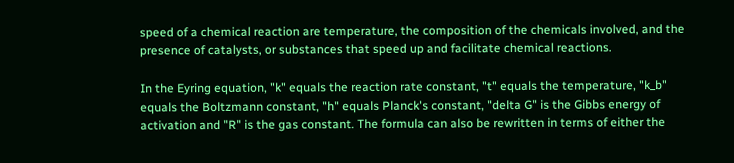speed of a chemical reaction are temperature, the composition of the chemicals involved, and the presence of catalysts, or substances that speed up and facilitate chemical reactions.

In the Eyring equation, "k" equals the reaction rate constant, "t" equals the temperature, "k_b" equals the Boltzmann constant, "h" equals Planck's constant, "delta G" is the Gibbs energy of activation and "R" is the gas constant. The formula can also be rewritten in terms of either the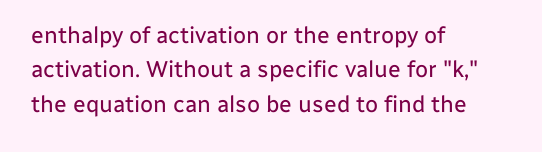enthalpy of activation or the entropy of activation. Without a specific value for "k," the equation can also be used to find the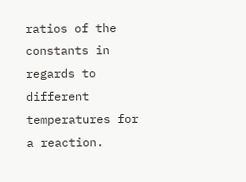ratios of the constants in regards to different temperatures for a reaction.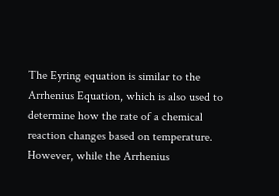The Eyring equation is similar to the Arrhenius Equation, which is also used to determine how the rate of a chemical reaction changes based on temperature. However, while the Arrhenius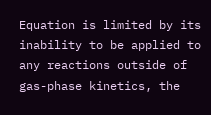Equation is limited by its inability to be applied to any reactions outside of gas-phase kinetics, the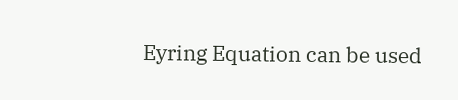Eyring Equation can be used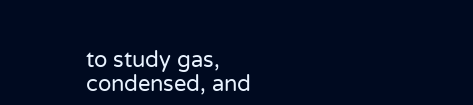to study gas, condensed, and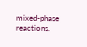mixed-phase reactions.